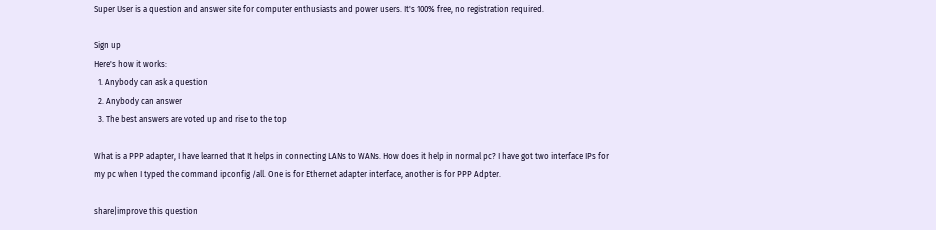Super User is a question and answer site for computer enthusiasts and power users. It's 100% free, no registration required.

Sign up
Here's how it works:
  1. Anybody can ask a question
  2. Anybody can answer
  3. The best answers are voted up and rise to the top

What is a PPP adapter, I have learned that It helps in connecting LANs to WANs. How does it help in normal pc? I have got two interface IPs for my pc when I typed the command ipconfig /all. One is for Ethernet adapter interface, another is for PPP Adpter.

share|improve this question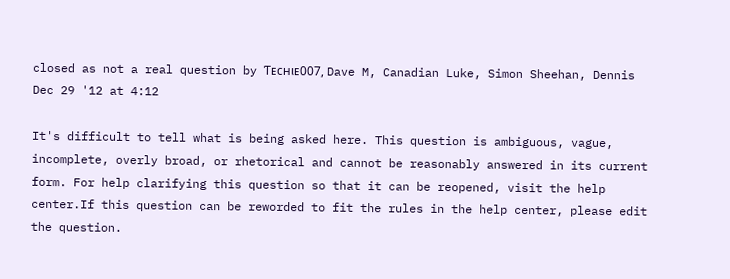closed as not a real question by Ƭᴇcʜιᴇ007, Dave M, Canadian Luke, Simon Sheehan, Dennis Dec 29 '12 at 4:12

It's difficult to tell what is being asked here. This question is ambiguous, vague, incomplete, overly broad, or rhetorical and cannot be reasonably answered in its current form. For help clarifying this question so that it can be reopened, visit the help center.If this question can be reworded to fit the rules in the help center, please edit the question.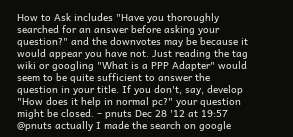How to Ask includes "Have you thoroughly searched for an answer before asking your question?" and the downvotes may be because it would appear you have not. Just reading the tag wiki or googling "What is a PPP Adapter" would seem to be quite sufficient to answer the question in your title. If you don't, say, develop "How does it help in normal pc?" your question might be closed. – pnuts Dec 28 '12 at 19:57
@pnuts actually I made the search on google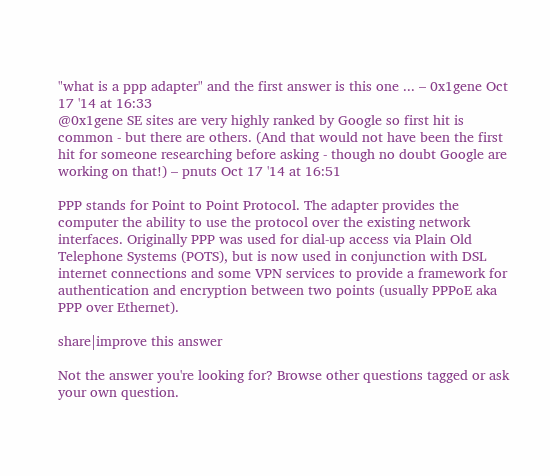"what is a ppp adapter" and the first answer is this one ... – 0x1gene Oct 17 '14 at 16:33
@0x1gene SE sites are very highly ranked by Google so first hit is common - but there are others. (And that would not have been the first hit for someone researching before asking - though no doubt Google are working on that!) – pnuts Oct 17 '14 at 16:51

PPP stands for Point to Point Protocol. The adapter provides the computer the ability to use the protocol over the existing network interfaces. Originally PPP was used for dial-up access via Plain Old Telephone Systems (POTS), but is now used in conjunction with DSL internet connections and some VPN services to provide a framework for authentication and encryption between two points (usually PPPoE aka PPP over Ethernet).

share|improve this answer

Not the answer you're looking for? Browse other questions tagged or ask your own question.